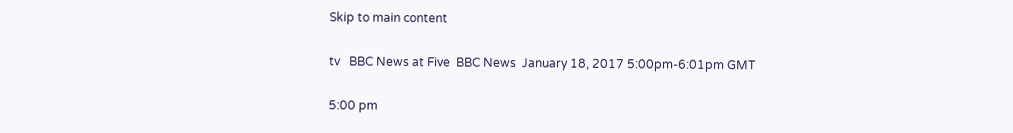Skip to main content

tv   BBC News at Five  BBC News  January 18, 2017 5:00pm-6:01pm GMT

5:00 pm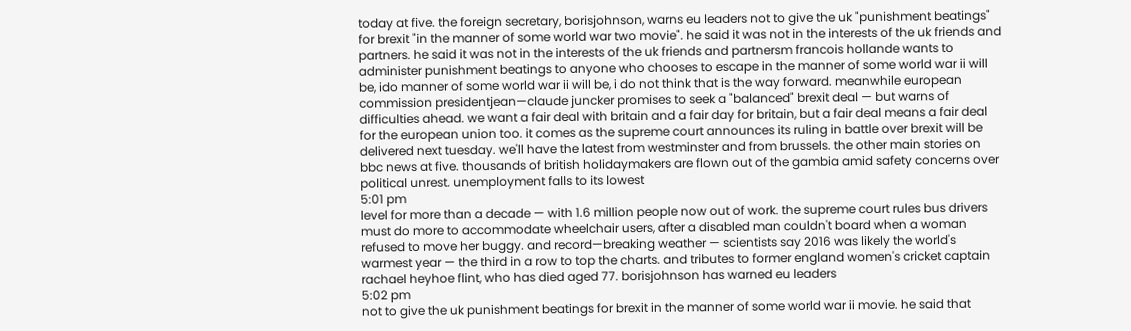today at five. the foreign secretary, borisjohnson, warns eu leaders not to give the uk "punishment beatings" for brexit "in the manner of some world war two movie". he said it was not in the interests of the uk friends and partners. he said it was not in the interests of the uk friends and partnersm francois hollande wants to administer punishment beatings to anyone who chooses to escape in the manner of some world war ii will be, ido manner of some world war ii will be, i do not think that is the way forward. meanwhile european commission presidentjean—claude juncker promises to seek a "balanced" brexit deal — but warns of difficulties ahead. we want a fair deal with britain and a fair day for britain, but a fair deal means a fair deal for the european union too. it comes as the supreme court announces its ruling in battle over brexit will be delivered next tuesday. we'll have the latest from westminster and from brussels. the other main stories on bbc news at five. thousands of british holidaymakers are flown out of the gambia amid safety concerns over political unrest. unemployment falls to its lowest
5:01 pm
level for more than a decade — with 1.6 million people now out of work. the supreme court rules bus drivers must do more to accommodate wheelchair users, after a disabled man couldn't board when a woman refused to move her buggy. and record—breaking weather — scientists say 2016 was likely the world's warmest year — the third in a row to top the charts. and tributes to former england women's cricket captain rachael heyhoe flint, who has died aged 77. borisjohnson has warned eu leaders
5:02 pm
not to give the uk punishment beatings for brexit in the manner of some world war ii movie. he said that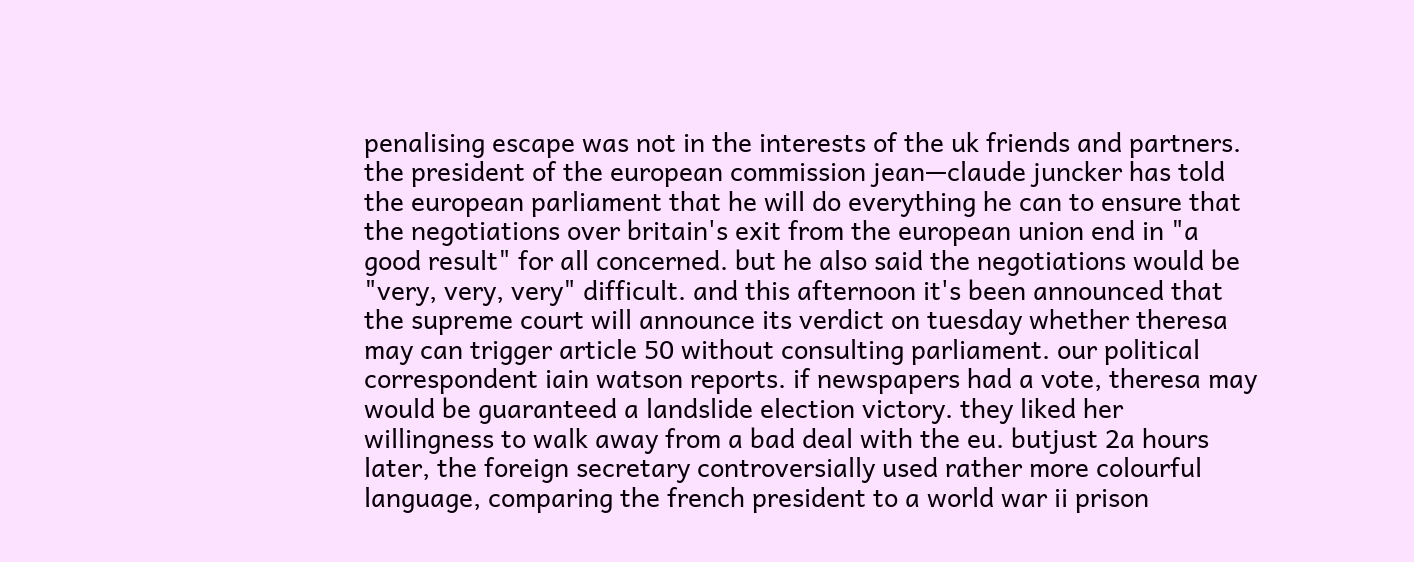penalising escape was not in the interests of the uk friends and partners. the president of the european commission jean—claude juncker has told the european parliament that he will do everything he can to ensure that the negotiations over britain's exit from the european union end in "a good result" for all concerned. but he also said the negotiations would be "very, very, very" difficult. and this afternoon it's been announced that the supreme court will announce its verdict on tuesday whether theresa may can trigger article 50 without consulting parliament. our political correspondent iain watson reports. if newspapers had a vote, theresa may would be guaranteed a landslide election victory. they liked her willingness to walk away from a bad deal with the eu. butjust 2a hours later, the foreign secretary controversially used rather more colourful language, comparing the french president to a world war ii prison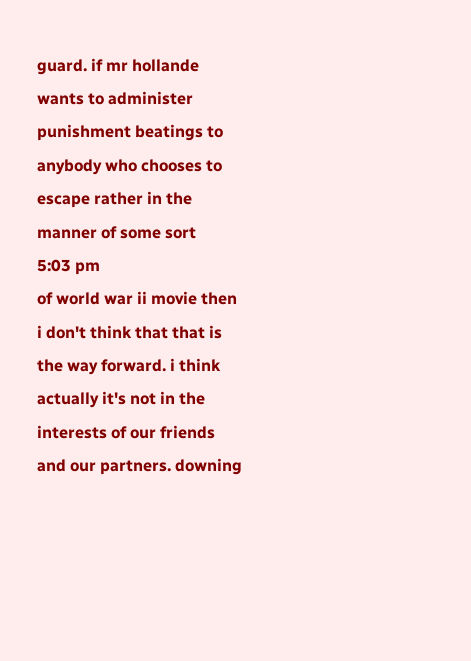guard. if mr hollande wants to administer punishment beatings to anybody who chooses to escape rather in the manner of some sort
5:03 pm
of world war ii movie then i don't think that that is the way forward. i think actually it's not in the interests of our friends and our partners. downing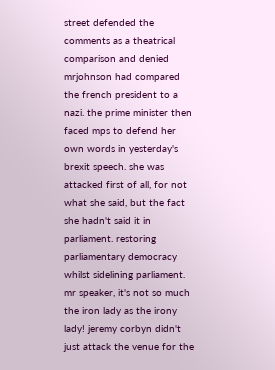street defended the comments as a theatrical comparison and denied mrjohnson had compared the french president to a nazi. the prime minister then faced mps to defend her own words in yesterday's brexit speech. she was attacked first of all, for not what she said, but the fact she hadn't said it in parliament. restoring parliamentary democracy whilst sidelining parliament. mr speaker, it's not so much the iron lady as the irony lady! jeremy corbyn didn't just attack the venue for the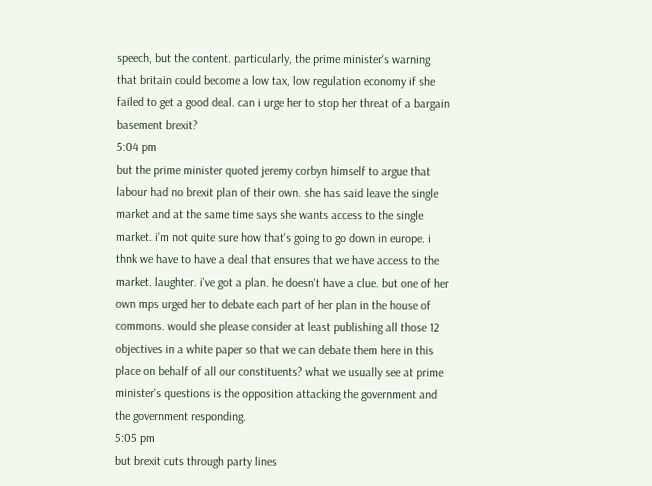speech, but the content. particularly, the prime minister's warning that britain could become a low tax, low regulation economy if she failed to get a good deal. can i urge her to stop her threat of a bargain basement brexit?
5:04 pm
but the prime minister quoted jeremy corbyn himself to argue that labour had no brexit plan of their own. she has said leave the single market and at the same time says she wants access to the single market. i'm not quite sure how that's going to go down in europe. i thnk we have to have a deal that ensures that we have access to the market. laughter. i've got a plan. he doesn't have a clue. but one of her own mps urged her to debate each part of her plan in the house of commons. would she please consider at least publishing all those 12 objectives in a white paper so that we can debate them here in this place on behalf of all our constituents? what we usually see at prime minister's questions is the opposition attacking the government and the government responding.
5:05 pm
but brexit cuts through party lines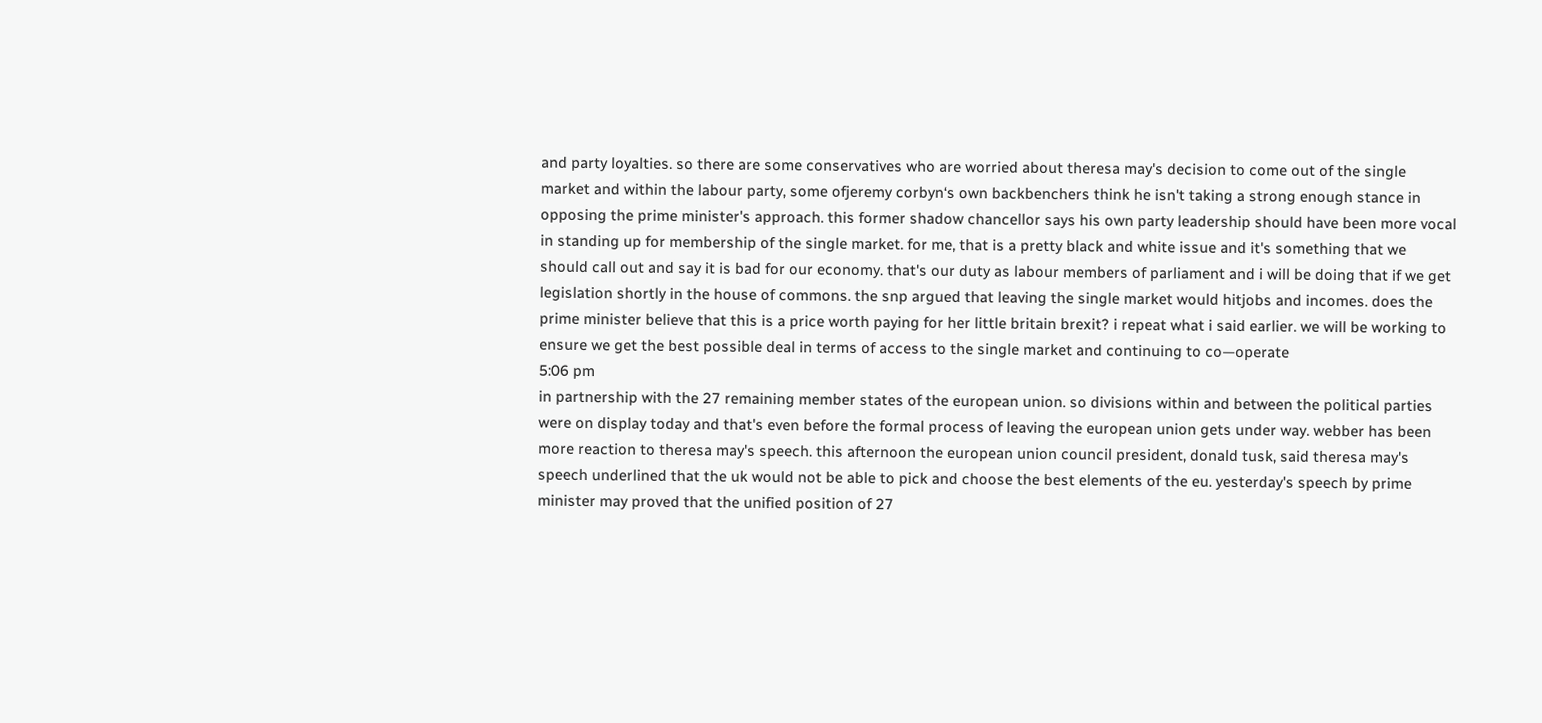and party loyalties. so there are some conservatives who are worried about theresa may's decision to come out of the single market and within the labour party, some ofjeremy corbyn‘s own backbenchers think he isn't taking a strong enough stance in opposing the prime minister's approach. this former shadow chancellor says his own party leadership should have been more vocal in standing up for membership of the single market. for me, that is a pretty black and white issue and it's something that we should call out and say it is bad for our economy. that's our duty as labour members of parliament and i will be doing that if we get legislation shortly in the house of commons. the snp argued that leaving the single market would hitjobs and incomes. does the prime minister believe that this is a price worth paying for her little britain brexit? i repeat what i said earlier. we will be working to ensure we get the best possible deal in terms of access to the single market and continuing to co—operate
5:06 pm
in partnership with the 27 remaining member states of the european union. so divisions within and between the political parties were on display today and that's even before the formal process of leaving the european union gets under way. webber has been more reaction to theresa may's speech. this afternoon the european union council president, donald tusk, said theresa may's speech underlined that the uk would not be able to pick and choose the best elements of the eu. yesterday's speech by prime minister may proved that the unified position of 27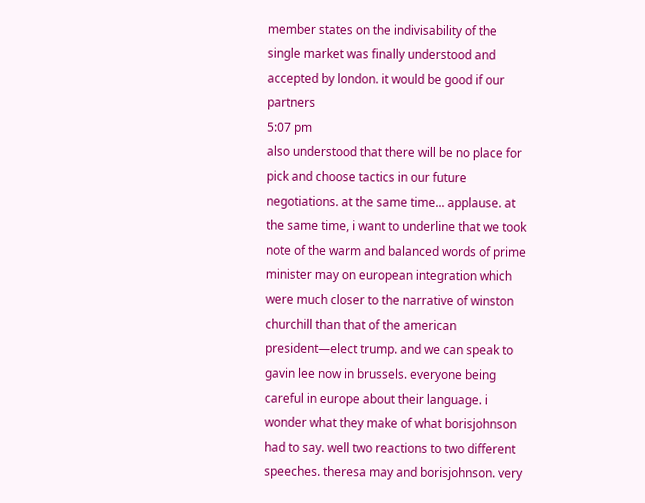member states on the indivisability of the single market was finally understood and accepted by london. it would be good if our partners
5:07 pm
also understood that there will be no place for pick and choose tactics in our future negotiations. at the same time... applause. at the same time, i want to underline that we took note of the warm and balanced words of prime minister may on european integration which were much closer to the narrative of winston churchill than that of the american president—elect trump. and we can speak to gavin lee now in brussels. everyone being careful in europe about their language. i wonder what they make of what borisjohnson had to say. well two reactions to two different speeches. theresa may and borisjohnson. very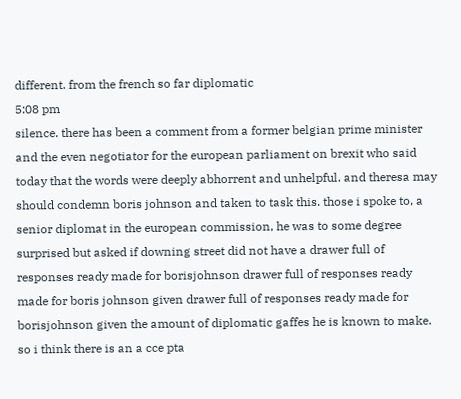different. from the french so far diplomatic
5:08 pm
silence. there has been a comment from a former belgian prime minister and the even negotiator for the european parliament on brexit who said today that the words were deeply abhorrent and unhelpful. and theresa may should condemn boris johnson and taken to task this. those i spoke to, a senior diplomat in the european commission, he was to some degree surprised but asked if downing street did not have a drawer full of responses ready made for borisjohnson drawer full of responses ready made for boris johnson given drawer full of responses ready made for borisjohnson given the amount of diplomatic gaffes he is known to make. so i think there is an a cce pta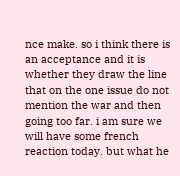nce make. so i think there is an acceptance and it is whether they draw the line that on the one issue do not mention the war and then going too far. i am sure we will have some french reaction today. but what he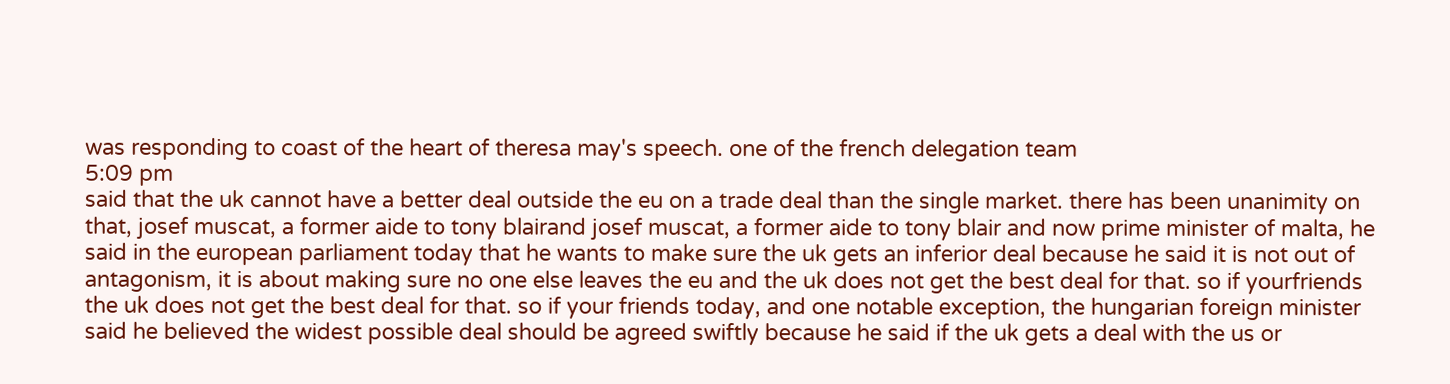was responding to coast of the heart of theresa may's speech. one of the french delegation team
5:09 pm
said that the uk cannot have a better deal outside the eu on a trade deal than the single market. there has been unanimity on that, josef muscat, a former aide to tony blairand josef muscat, a former aide to tony blair and now prime minister of malta, he said in the european parliament today that he wants to make sure the uk gets an inferior deal because he said it is not out of antagonism, it is about making sure no one else leaves the eu and the uk does not get the best deal for that. so if yourfriends the uk does not get the best deal for that. so if your friends today, and one notable exception, the hungarian foreign minister said he believed the widest possible deal should be agreed swiftly because he said if the uk gets a deal with the us or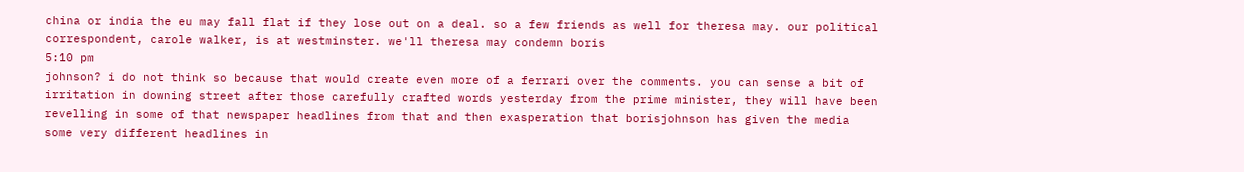china or india the eu may fall flat if they lose out on a deal. so a few friends as well for theresa may. our political correspondent, carole walker, is at westminster. we'll theresa may condemn boris
5:10 pm
johnson? i do not think so because that would create even more of a ferrari over the comments. you can sense a bit of irritation in downing street after those carefully crafted words yesterday from the prime minister, they will have been revelling in some of that newspaper headlines from that and then exasperation that borisjohnson has given the media some very different headlines in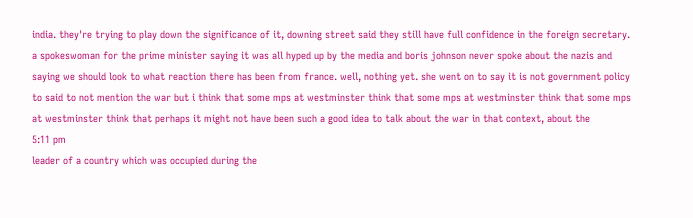india. they're trying to play down the significance of it, downing street said they still have full confidence in the foreign secretary. a spokeswoman for the prime minister saying it was all hyped up by the media and boris johnson never spoke about the nazis and saying we should look to what reaction there has been from france. well, nothing yet. she went on to say it is not government policy to said to not mention the war but i think that some mps at westminster think that some mps at westminster think that some mps at westminster think that perhaps it might not have been such a good idea to talk about the war in that context, about the
5:11 pm
leader of a country which was occupied during the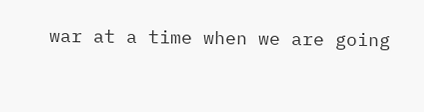war at a time when we are going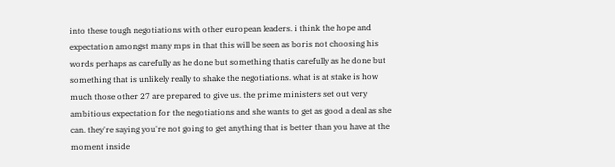into these tough negotiations with other european leaders. i think the hope and expectation amongst many mps in that this will be seen as boris not choosing his words perhaps as carefully as he done but something thatis carefully as he done but something that is unlikely really to shake the negotiations. what is at stake is how much those other 27 are prepared to give us. the prime ministers set out very ambitious expectation for the negotiations and she wants to get as good a deal as she can. they're saying you're not going to get anything that is better than you have at the moment inside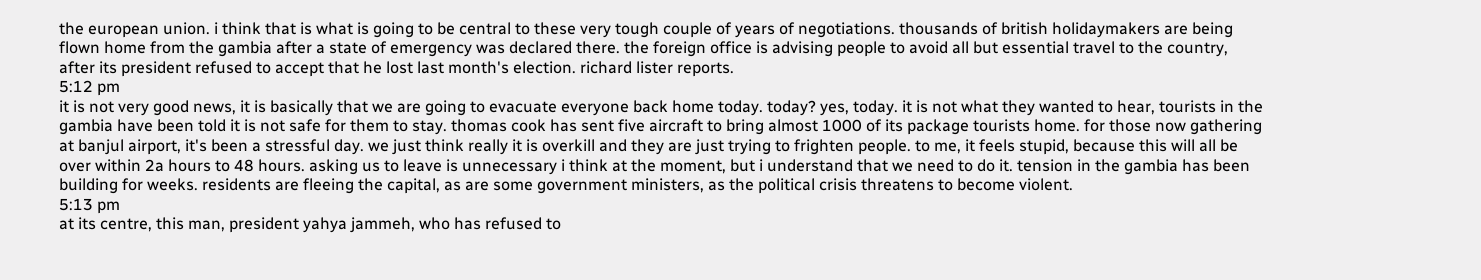the european union. i think that is what is going to be central to these very tough couple of years of negotiations. thousands of british holidaymakers are being flown home from the gambia after a state of emergency was declared there. the foreign office is advising people to avoid all but essential travel to the country, after its president refused to accept that he lost last month's election. richard lister reports.
5:12 pm
it is not very good news, it is basically that we are going to evacuate everyone back home today. today? yes, today. it is not what they wanted to hear, tourists in the gambia have been told it is not safe for them to stay. thomas cook has sent five aircraft to bring almost 1000 of its package tourists home. for those now gathering at banjul airport, it's been a stressful day. we just think really it is overkill and they are just trying to frighten people. to me, it feels stupid, because this will all be over within 2a hours to 48 hours. asking us to leave is unnecessary i think at the moment, but i understand that we need to do it. tension in the gambia has been building for weeks. residents are fleeing the capital, as are some government ministers, as the political crisis threatens to become violent.
5:13 pm
at its centre, this man, president yahya jammeh, who has refused to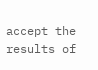accept the results of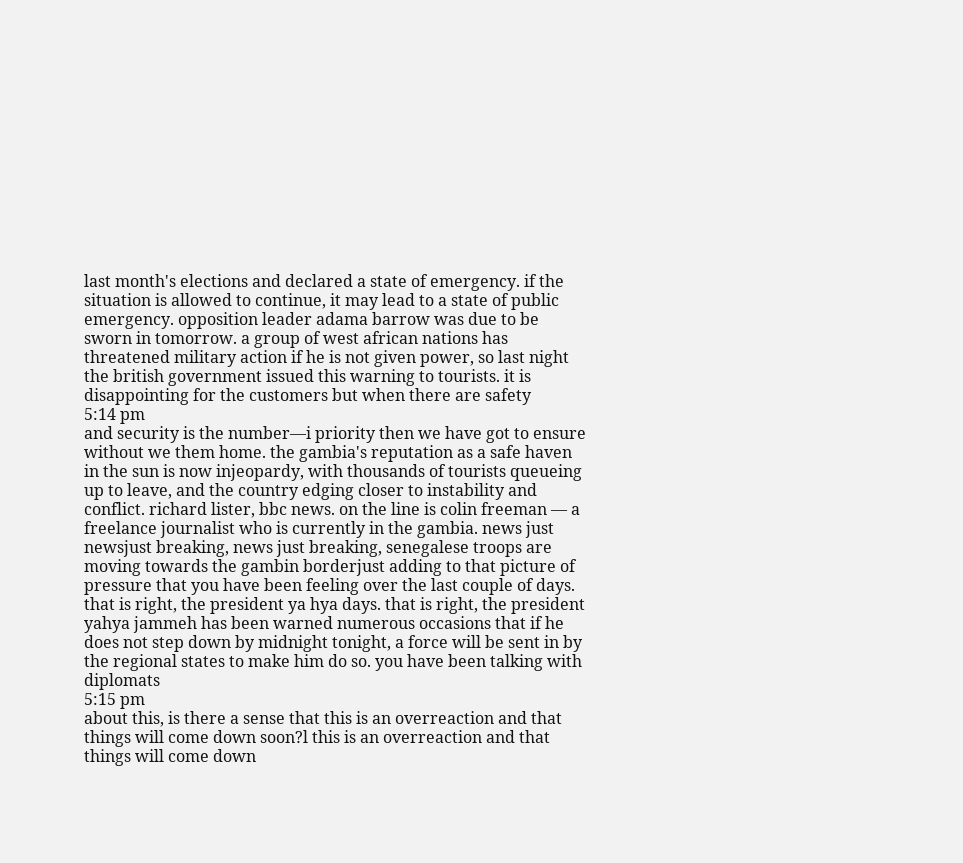last month's elections and declared a state of emergency. if the situation is allowed to continue, it may lead to a state of public emergency. opposition leader adama barrow was due to be sworn in tomorrow. a group of west african nations has threatened military action if he is not given power, so last night the british government issued this warning to tourists. it is disappointing for the customers but when there are safety
5:14 pm
and security is the number—i priority then we have got to ensure without we them home. the gambia's reputation as a safe haven in the sun is now injeopardy, with thousands of tourists queueing up to leave, and the country edging closer to instability and conflict. richard lister, bbc news. on the line is colin freeman — a freelance journalist who is currently in the gambia. news just newsjust breaking, news just breaking, senegalese troops are moving towards the gambin borderjust adding to that picture of pressure that you have been feeling over the last couple of days. that is right, the president ya hya days. that is right, the president yahya jammeh has been warned numerous occasions that if he does not step down by midnight tonight, a force will be sent in by the regional states to make him do so. you have been talking with diplomats
5:15 pm
about this, is there a sense that this is an overreaction and that things will come down soon?l this is an overreaction and that things will come down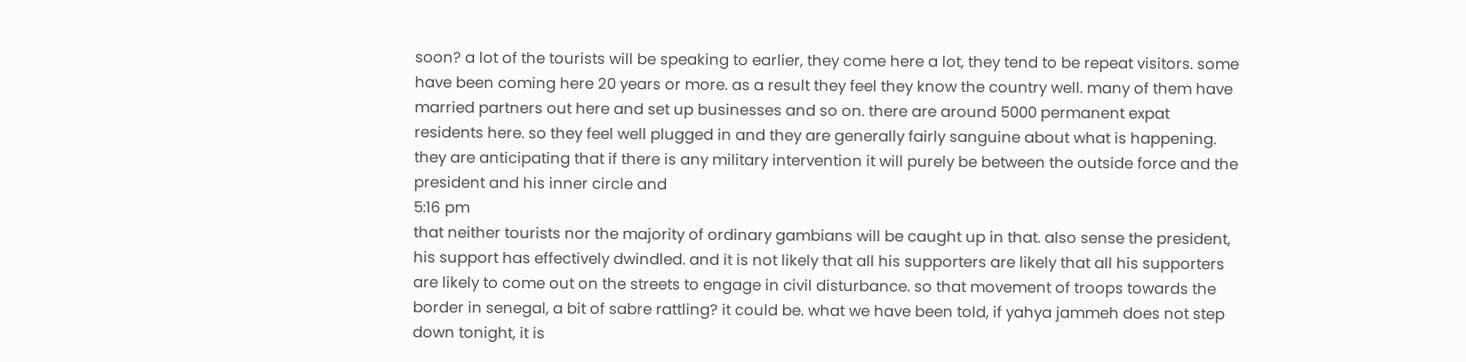soon? a lot of the tourists will be speaking to earlier, they come here a lot, they tend to be repeat visitors. some have been coming here 20 years or more. as a result they feel they know the country well. many of them have married partners out here and set up businesses and so on. there are around 5000 permanent expat residents here. so they feel well plugged in and they are generally fairly sanguine about what is happening. they are anticipating that if there is any military intervention it will purely be between the outside force and the president and his inner circle and
5:16 pm
that neither tourists nor the majority of ordinary gambians will be caught up in that. also sense the president, his support has effectively dwindled. and it is not likely that all his supporters are likely that all his supporters are likely to come out on the streets to engage in civil disturbance. so that movement of troops towards the border in senegal, a bit of sabre rattling? it could be. what we have been told, if yahya jammeh does not step down tonight, it is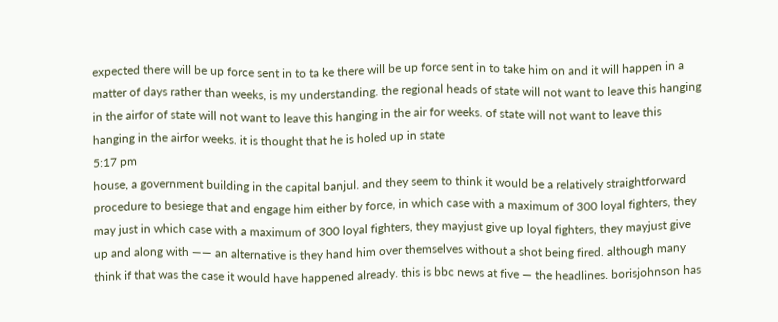expected there will be up force sent in to ta ke there will be up force sent in to take him on and it will happen in a matter of days rather than weeks, is my understanding. the regional heads of state will not want to leave this hanging in the airfor of state will not want to leave this hanging in the air for weeks. of state will not want to leave this hanging in the airfor weeks. it is thought that he is holed up in state
5:17 pm
house, a government building in the capital banjul. and they seem to think it would be a relatively straightforward procedure to besiege that and engage him either by force, in which case with a maximum of 300 loyal fighters, they may just in which case with a maximum of 300 loyal fighters, they mayjust give up loyal fighters, they mayjust give up and along with —— an alternative is they hand him over themselves without a shot being fired. although many think if that was the case it would have happened already. this is bbc news at five — the headlines. borisjohnson has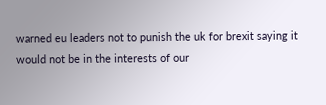warned eu leaders not to punish the uk for brexit saying it would not be in the interests of our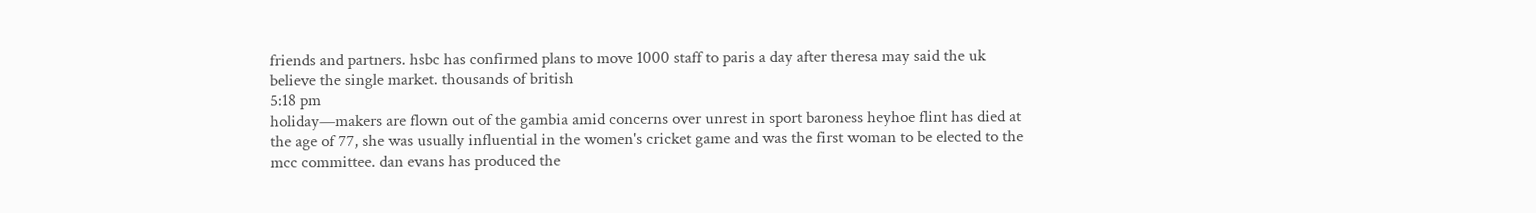friends and partners. hsbc has confirmed plans to move 1000 staff to paris a day after theresa may said the uk believe the single market. thousands of british
5:18 pm
holiday—makers are flown out of the gambia amid concerns over unrest in sport baroness heyhoe flint has died at the age of 77, she was usually influential in the women's cricket game and was the first woman to be elected to the mcc committee. dan evans has produced the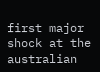first major shock at the australian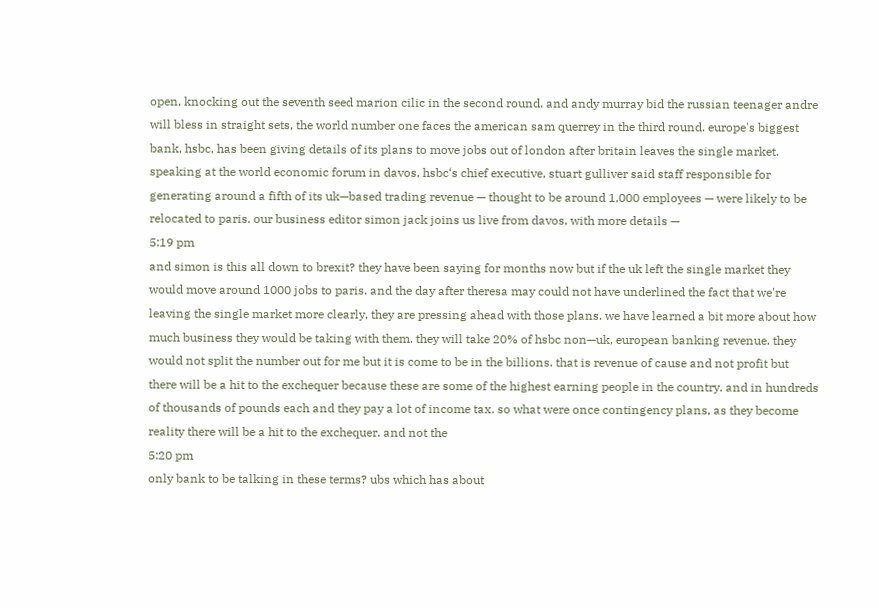open, knocking out the seventh seed marion cilic in the second round. and andy murray bid the russian teenager andre will bless in straight sets, the world number one faces the american sam querrey in the third round. europe's biggest bank, hsbc, has been giving details of its plans to move jobs out of london after britain leaves the single market. speaking at the world economic forum in davos, hsbc‘s chief executive, stuart gulliver said staff responsible for generating around a fifth of its uk—based trading revenue — thought to be around 1,000 employees — were likely to be relocated to paris. our business editor simon jack joins us live from davos, with more details —
5:19 pm
and simon is this all down to brexit? they have been saying for months now but if the uk left the single market they would move around 1000 jobs to paris. and the day after theresa may could not have underlined the fact that we're leaving the single market more clearly, they are pressing ahead with those plans. we have learned a bit more about how much business they would be taking with them. they will take 20% of hsbc non—uk, european banking revenue. they would not split the number out for me but it is come to be in the billions. that is revenue of cause and not profit but there will be a hit to the exchequer because these are some of the highest earning people in the country. and in hundreds of thousands of pounds each and they pay a lot of income tax. so what were once contingency plans, as they become reality there will be a hit to the exchequer. and not the
5:20 pm
only bank to be talking in these terms? ubs which has about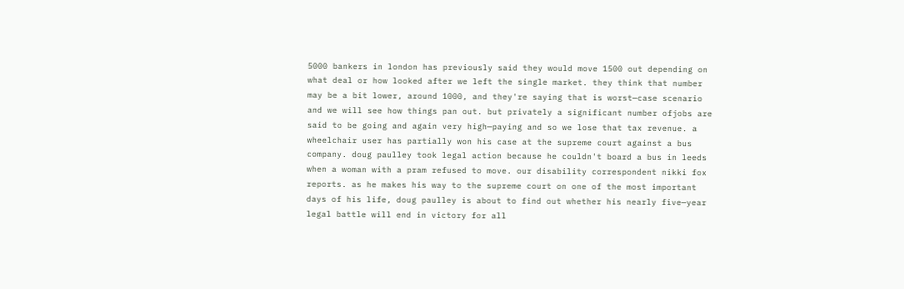5000 bankers in london has previously said they would move 1500 out depending on what deal or how looked after we left the single market. they think that number may be a bit lower, around 1000, and they're saying that is worst—case scenario and we will see how things pan out. but privately a significant number ofjobs are said to be going and again very high—paying and so we lose that tax revenue. a wheelchair user has partially won his case at the supreme court against a bus company. doug paulley took legal action because he couldn't board a bus in leeds when a woman with a pram refused to move. our disability correspondent nikki fox reports. as he makes his way to the supreme court on one of the most important days of his life, doug paulley is about to find out whether his nearly five—year legal battle will end in victory for all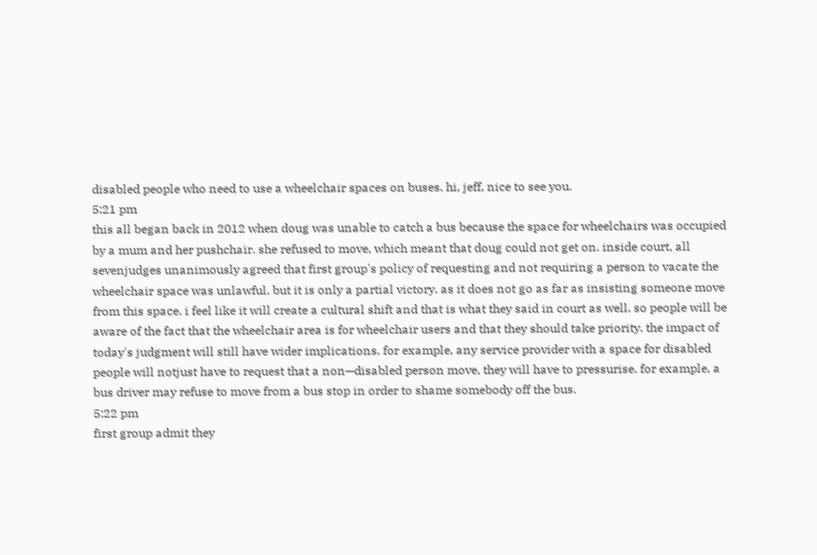disabled people who need to use a wheelchair spaces on buses. hi, jeff, nice to see you.
5:21 pm
this all began back in 2012 when doug was unable to catch a bus because the space for wheelchairs was occupied by a mum and her pushchair. she refused to move, which meant that doug could not get on. inside court, all sevenjudges unanimously agreed that first group's policy of requesting and not requiring a person to vacate the wheelchair space was unlawful. but it is only a partial victory. as it does not go as far as insisting someone move from this space. i feel like it will create a cultural shift and that is what they said in court as well. so people will be aware of the fact that the wheelchair area is for wheelchair users and that they should take priority. the impact of today's judgment will still have wider implications. for example, any service provider with a space for disabled people will notjust have to request that a non—disabled person move, they will have to pressurise. for example, a bus driver may refuse to move from a bus stop in order to shame somebody off the bus.
5:22 pm
first group admit they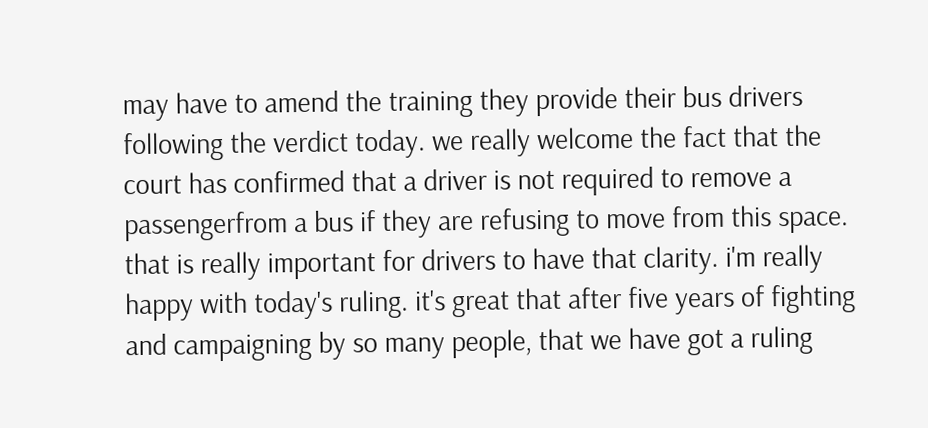may have to amend the training they provide their bus drivers following the verdict today. we really welcome the fact that the court has confirmed that a driver is not required to remove a passengerfrom a bus if they are refusing to move from this space. that is really important for drivers to have that clarity. i'm really happy with today's ruling. it's great that after five years of fighting and campaigning by so many people, that we have got a ruling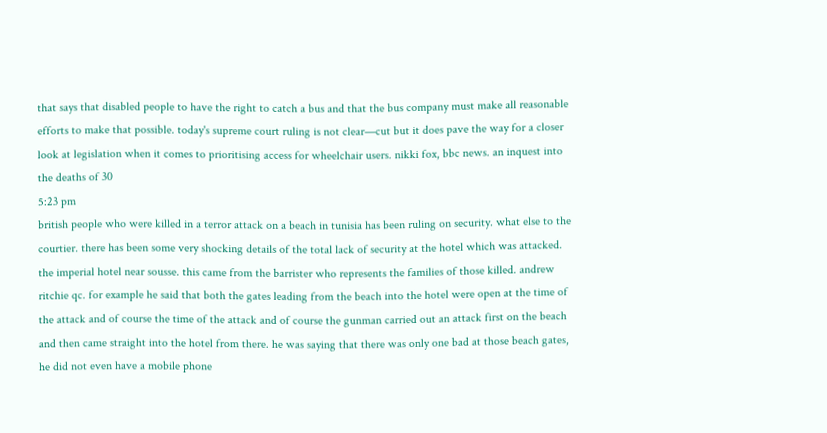that says that disabled people to have the right to catch a bus and that the bus company must make all reasonable efforts to make that possible. today's supreme court ruling is not clear—cut but it does pave the way for a closer look at legislation when it comes to prioritising access for wheelchair users. nikki fox, bbc news. an inquest into the deaths of 30
5:23 pm
british people who were killed in a terror attack on a beach in tunisia has been ruling on security. what else to the courtier. there has been some very shocking details of the total lack of security at the hotel which was attacked. the imperial hotel near sousse. this came from the barrister who represents the families of those killed. andrew ritchie qc. for example he said that both the gates leading from the beach into the hotel were open at the time of the attack and of course the time of the attack and of course the gunman carried out an attack first on the beach and then came straight into the hotel from there. he was saying that there was only one bad at those beach gates, he did not even have a mobile phone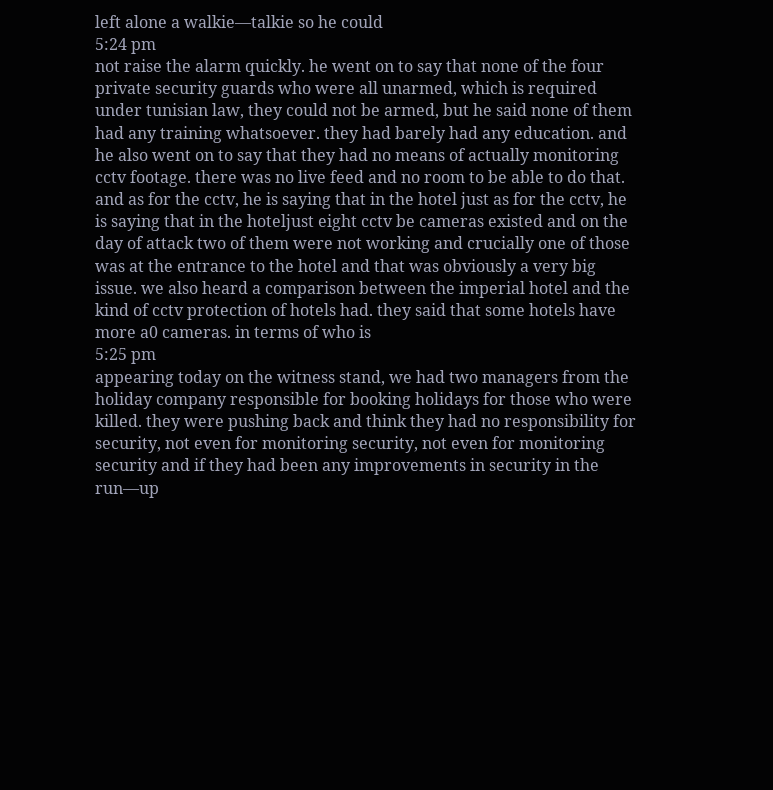left alone a walkie—talkie so he could
5:24 pm
not raise the alarm quickly. he went on to say that none of the four private security guards who were all unarmed, which is required under tunisian law, they could not be armed, but he said none of them had any training whatsoever. they had barely had any education. and he also went on to say that they had no means of actually monitoring cctv footage. there was no live feed and no room to be able to do that. and as for the cctv, he is saying that in the hotel just as for the cctv, he is saying that in the hoteljust eight cctv be cameras existed and on the day of attack two of them were not working and crucially one of those was at the entrance to the hotel and that was obviously a very big issue. we also heard a comparison between the imperial hotel and the kind of cctv protection of hotels had. they said that some hotels have more a0 cameras. in terms of who is
5:25 pm
appearing today on the witness stand, we had two managers from the holiday company responsible for booking holidays for those who were killed. they were pushing back and think they had no responsibility for security, not even for monitoring security, not even for monitoring security and if they had been any improvements in security in the run—up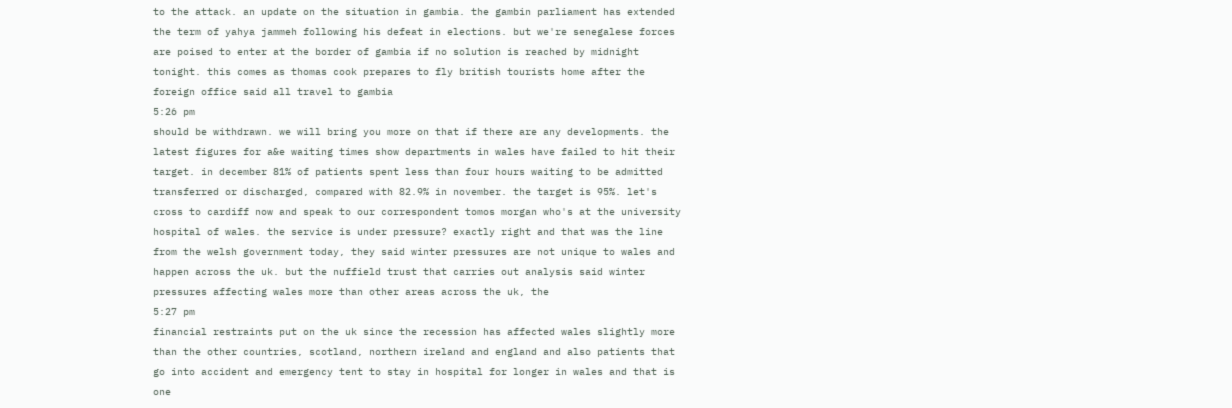to the attack. an update on the situation in gambia. the gambin parliament has extended the term of yahya jammeh following his defeat in elections. but we're senegalese forces are poised to enter at the border of gambia if no solution is reached by midnight tonight. this comes as thomas cook prepares to fly british tourists home after the foreign office said all travel to gambia
5:26 pm
should be withdrawn. we will bring you more on that if there are any developments. the latest figures for a&e waiting times show departments in wales have failed to hit their target. in december 81% of patients spent less than four hours waiting to be admitted transferred or discharged, compared with 82.9% in november. the target is 95%. let's cross to cardiff now and speak to our correspondent tomos morgan who's at the university hospital of wales. the service is under pressure? exactly right and that was the line from the welsh government today, they said winter pressures are not unique to wales and happen across the uk. but the nuffield trust that carries out analysis said winter pressures affecting wales more than other areas across the uk, the
5:27 pm
financial restraints put on the uk since the recession has affected wales slightly more than the other countries, scotland, northern ireland and england and also patients that go into accident and emergency tent to stay in hospital for longer in wales and that is one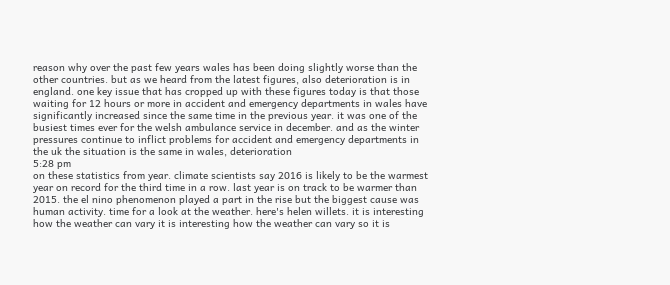reason why over the past few years wales has been doing slightly worse than the other countries. but as we heard from the latest figures, also deterioration is in england. one key issue that has cropped up with these figures today is that those waiting for 12 hours or more in accident and emergency departments in wales have significantly increased since the same time in the previous year. it was one of the busiest times ever for the welsh ambulance service in december. and as the winter pressures continue to inflict problems for accident and emergency departments in the uk the situation is the same in wales, deterioration
5:28 pm
on these statistics from year. climate scientists say 2016 is likely to be the warmest year on record for the third time in a row. last year is on track to be warmer than 2015. the el nino phenomenon played a part in the rise but the biggest cause was human activity. time for a look at the weather. here's helen willets. it is interesting how the weather can vary it is interesting how the weather can vary so it is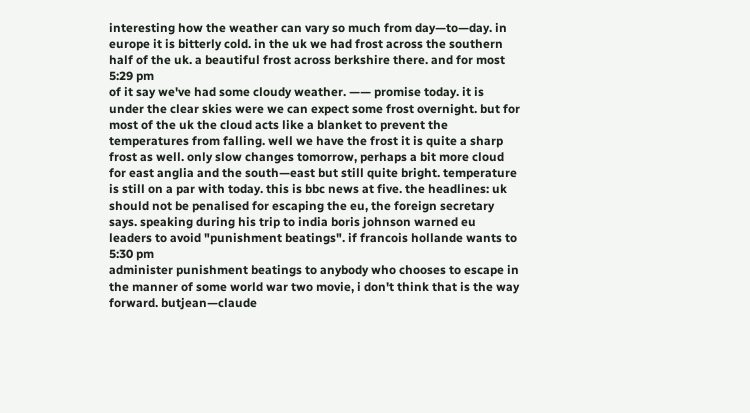interesting how the weather can vary so much from day—to—day. in europe it is bitterly cold. in the uk we had frost across the southern half of the uk. a beautiful frost across berkshire there. and for most
5:29 pm
of it say we've had some cloudy weather. —— promise today. it is under the clear skies were we can expect some frost overnight. but for most of the uk the cloud acts like a blanket to prevent the temperatures from falling. well we have the frost it is quite a sharp frost as well. only slow changes tomorrow, perhaps a bit more cloud for east anglia and the south—east but still quite bright. temperature is still on a par with today. this is bbc news at five. the headlines: uk should not be penalised for escaping the eu, the foreign secretary says. speaking during his trip to india boris johnson warned eu leaders to avoid "punishment beatings". if francois hollande wants to
5:30 pm
administer punishment beatings to anybody who chooses to escape in the manner of some world war two movie, i don't think that is the way forward. butjean—claude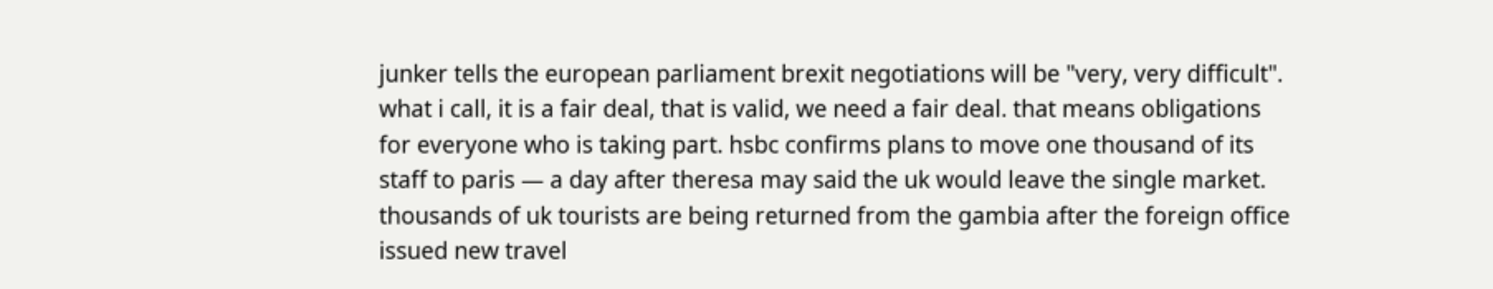junker tells the european parliament brexit negotiations will be "very, very difficult". what i call, it is a fair deal, that is valid, we need a fair deal. that means obligations for everyone who is taking part. hsbc confirms plans to move one thousand of its staff to paris — a day after theresa may said the uk would leave the single market. thousands of uk tourists are being returned from the gambia after the foreign office issued new travel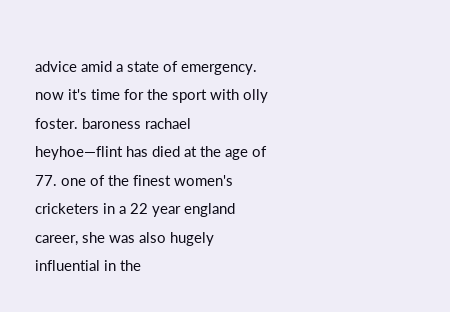advice amid a state of emergency. now it's time for the sport with olly foster. baroness rachael heyhoe—flint has died at the age of 77. one of the finest women's cricketers in a 22 year england career, she was also hugely influential in the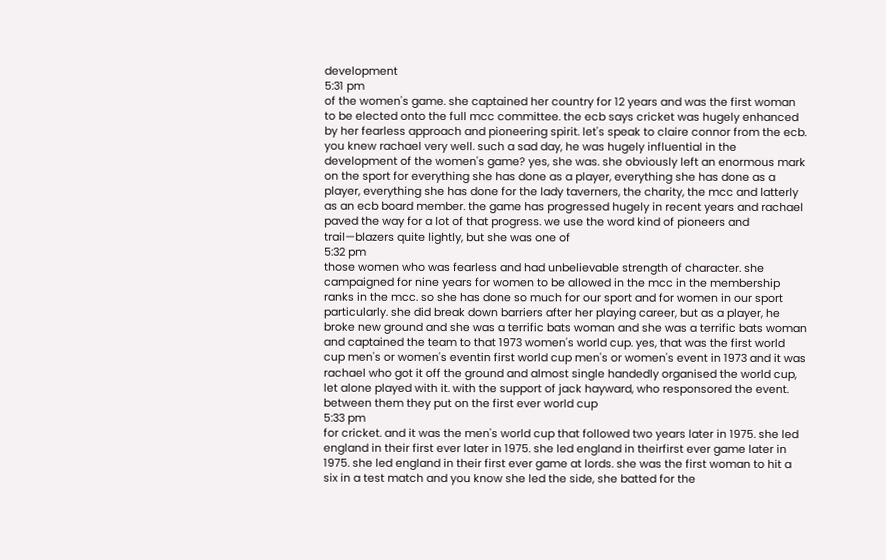development
5:31 pm
of the women's game. she captained her country for 12 years and was the first woman to be elected onto the full mcc committee. the ecb says cricket was hugely enhanced by her fearless approach and pioneering spirit. let's speak to claire connor from the ecb. you knew rachael very well. such a sad day, he was hugely influential in the development of the women's game? yes, she was. she obviously left an enormous mark on the sport for everything she has done as a player, everything she has done as a player, everything she has done for the lady taverners, the charity, the mcc and latterly as an ecb board member. the game has progressed hugely in recent years and rachael paved the way for a lot of that progress. we use the word kind of pioneers and trail—blazers quite lightly, but she was one of
5:32 pm
those women who was fearless and had unbelievable strength of character. she campaigned for nine years for women to be allowed in the mcc in the membership ranks in the mcc. so she has done so much for our sport and for women in our sport particularly. she did break down barriers after her playing career, but as a player, he broke new ground and she was a terrific bats woman and she was a terrific bats woman and captained the team to that 1973 women's world cup. yes, that was the first world cup men's or women's eventin first world cup men's or women's event in 1973 and it was rachael who got it off the ground and almost single handedly organised the world cup, let alone played with it. with the support of jack hayward, who responsored the event. between them they put on the first ever world cup
5:33 pm
for cricket. and it was the men's world cup that followed two years later in 1975. she led england in their first ever later in 1975. she led england in theirfirst ever game later in 1975. she led england in their first ever game at lords. she was the first woman to hit a six in a test match and you know she led the side, she batted for the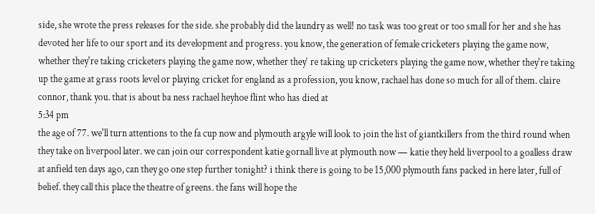side, she wrote the press releases for the side. she probably did the laundry as well! no task was too great or too small for her and she has devoted her life to our sport and its development and progress. you know, the generation of female cricketers playing the game now, whether they're taking cricketers playing the game now, whether they‘ re taking up cricketers playing the game now, whether they're taking up the game at grass roots level or playing cricket for england as a profession, you know, rachael has done so much for all of them. claire connor, thank you. that is about ba ness rachael heyhoe flint who has died at
5:34 pm
the age of 77. we'll turn attentions to the fa cup now and plymouth argyle will look to join the list of giantkillers from the third round when they take on liverpool later. we can join our correspondent katie gornall live at plymouth now — katie they held liverpool to a goalless draw at anfield ten days ago, can they go one step further tonight? i think there is going to be 15,000 plymouth fans packed in here later, full of belief. they call this place the theatre of greens. the fans will hope the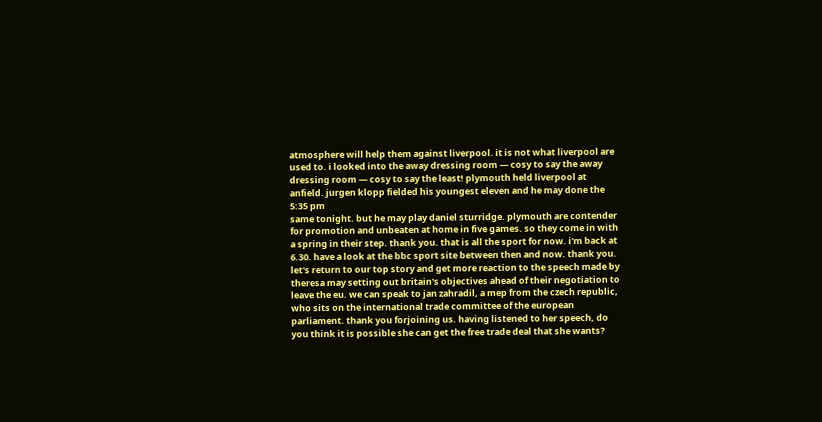atmosphere will help them against liverpool. it is not what liverpool are used to. i looked into the away dressing room — cosy to say the away dressing room — cosy to say the least! plymouth held liverpool at anfield. jurgen klopp fielded his youngest eleven and he may done the
5:35 pm
same tonight. but he may play daniel sturridge. plymouth are contender for promotion and unbeaten at home in five games. so they come in with a spring in their step. thank you. that is all the sport for now. i'm back at 6.30. have a look at the bbc sport site between then and now. thank you. let's return to our top story and get more reaction to the speech made by theresa may setting out britain's objectives ahead of their negotiation to leave the eu. we can speak to jan zahradil, a mep from the czech republic, who sits on the international trade committee of the european parliament. thank you forjoining us. having listened to her speech, do you think it is possible she can get the free trade deal that she wants?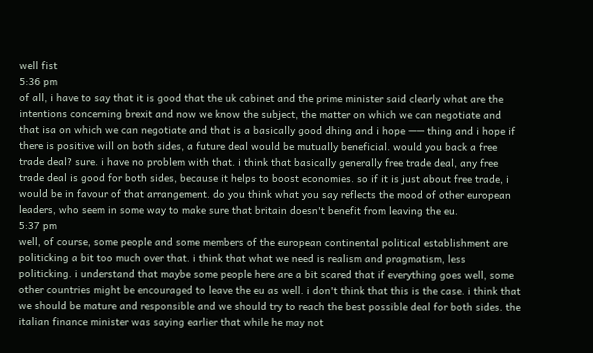well fist
5:36 pm
of all, i have to say that it is good that the uk cabinet and the prime minister said clearly what are the intentions concerning brexit and now we know the subject, the matter on which we can negotiate and that isa on which we can negotiate and that is a basically good dhing and i hope —— thing and i hope if there is positive will on both sides, a future deal would be mutually beneficial. would you back a free trade deal? sure. i have no problem with that. i think that basically generally free trade deal, any free trade deal is good for both sides, because it helps to boost economies. so if it is just about free trade, i would be in favour of that arrangement. do you think what you say reflects the mood of other european leaders, who seem in some way to make sure that britain doesn't benefit from leaving the eu.
5:37 pm
well, of course, some people and some members of the european continental political establishment are politicking a bit too much over that. i think that what we need is realism and pragmatism, less politicking. i understand that maybe some people here are a bit scared that if everything goes well, some other countries might be encouraged to leave the eu as well. i don't think that this is the case. i think that we should be mature and responsible and we should try to reach the best possible deal for both sides. the italian finance minister was saying earlier that while he may not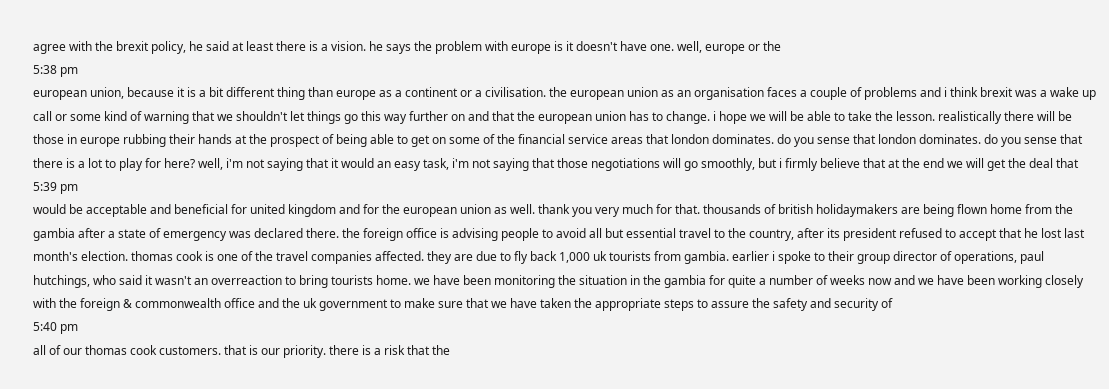agree with the brexit policy, he said at least there is a vision. he says the problem with europe is it doesn't have one. well, europe or the
5:38 pm
european union, because it is a bit different thing than europe as a continent or a civilisation. the european union as an organisation faces a couple of problems and i think brexit was a wake up call or some kind of warning that we shouldn't let things go this way further on and that the european union has to change. i hope we will be able to take the lesson. realistically there will be those in europe rubbing their hands at the prospect of being able to get on some of the financial service areas that london dominates. do you sense that london dominates. do you sense that there is a lot to play for here? well, i'm not saying that it would an easy task, i'm not saying that those negotiations will go smoothly, but i firmly believe that at the end we will get the deal that
5:39 pm
would be acceptable and beneficial for united kingdom and for the european union as well. thank you very much for that. thousands of british holidaymakers are being flown home from the gambia after a state of emergency was declared there. the foreign office is advising people to avoid all but essential travel to the country, after its president refused to accept that he lost last month's election. thomas cook is one of the travel companies affected. they are due to fly back 1,000 uk tourists from gambia. earlier i spoke to their group director of operations, paul hutchings, who said it wasn't an overreaction to bring tourists home. we have been monitoring the situation in the gambia for quite a number of weeks now and we have been working closely with the foreign & commonwealth office and the uk government to make sure that we have taken the appropriate steps to assure the safety and security of
5:40 pm
all of our thomas cook customers. that is our priority. there is a risk that the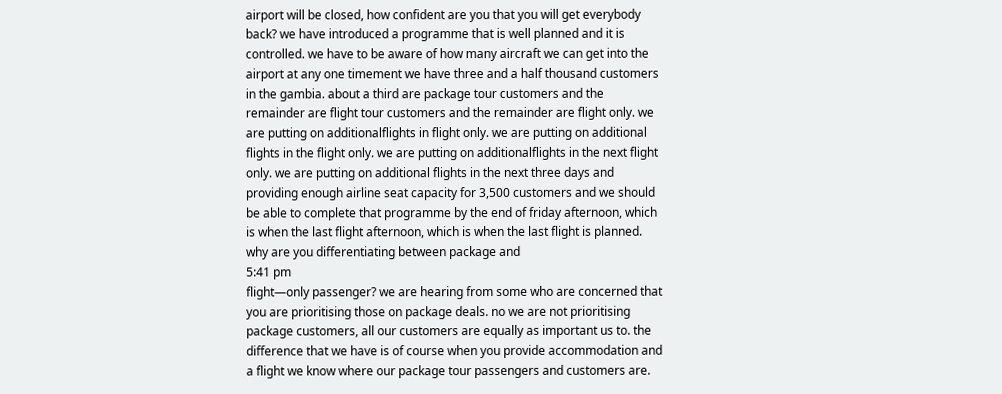airport will be closed, how confident are you that you will get everybody back? we have introduced a programme that is well planned and it is controlled. we have to be aware of how many aircraft we can get into the airport at any one timement we have three and a half thousand customers in the gambia. about a third are package tour customers and the remainder are flight tour customers and the remainder are flight only. we are putting on additionalflights in flight only. we are putting on additional flights in the flight only. we are putting on additionalflights in the next flight only. we are putting on additional flights in the next three days and providing enough airline seat capacity for 3,500 customers and we should be able to complete that programme by the end of friday afternoon, which is when the last flight afternoon, which is when the last flight is planned. why are you differentiating between package and
5:41 pm
flight—only passenger? we are hearing from some who are concerned that you are prioritising those on package deals. no we are not prioritising package customers, all our customers are equally as important us to. the difference that we have is of course when you provide accommodation and a flight we know where our package tour passengers and customers are.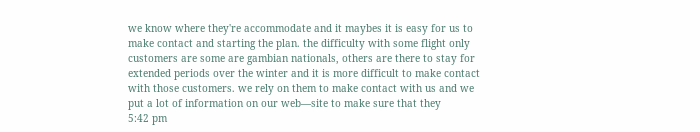we know where they're accommodate and it maybes it is easy for us to make contact and starting the plan. the difficulty with some flight only customers are some are gambian nationals, others are there to stay for extended periods over the winter and it is more difficult to make contact with those customers. we rely on them to make contact with us and we put a lot of information on our web—site to make sure that they
5:42 pm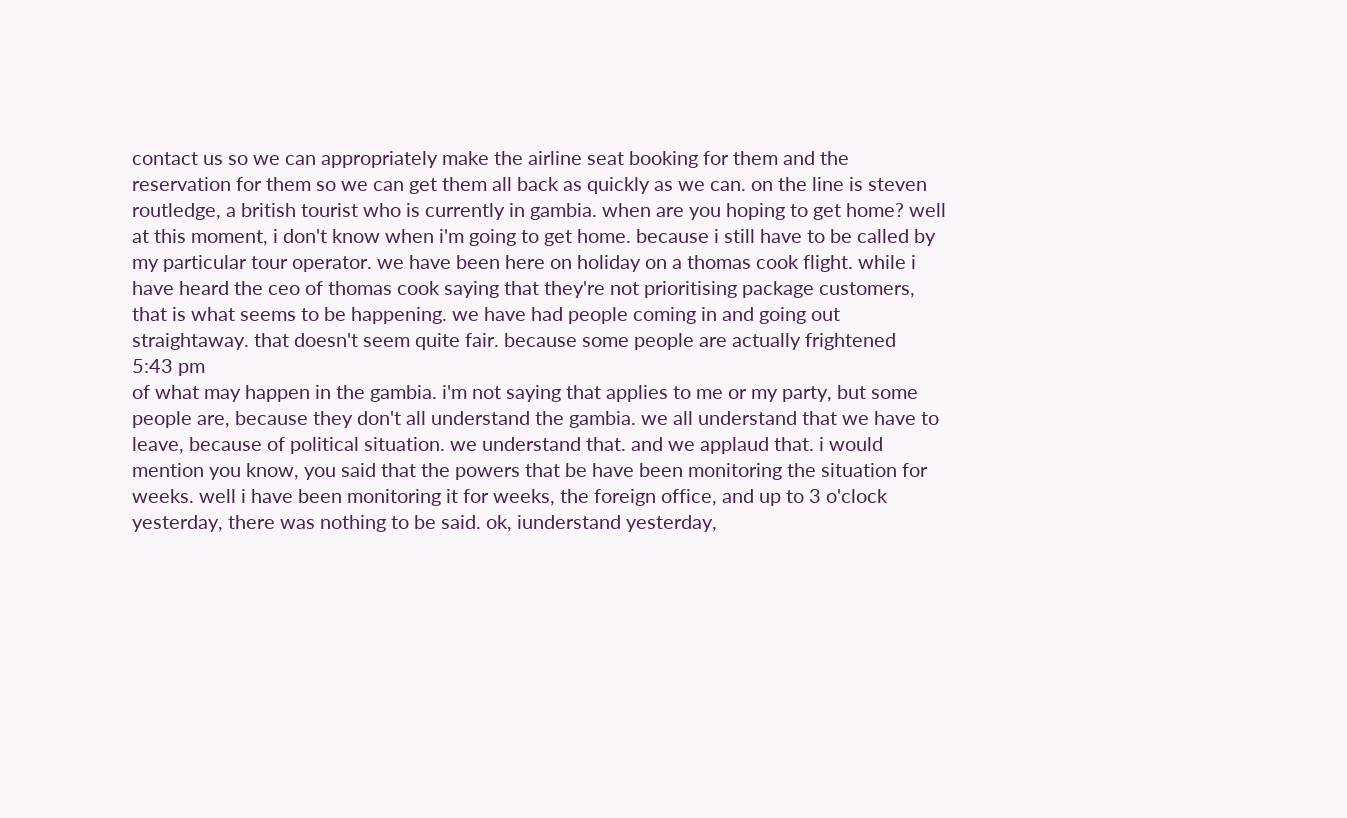contact us so we can appropriately make the airline seat booking for them and the reservation for them so we can get them all back as quickly as we can. on the line is steven routledge, a british tourist who is currently in gambia. when are you hoping to get home? well at this moment, i don't know when i'm going to get home. because i still have to be called by my particular tour operator. we have been here on holiday on a thomas cook flight. while i have heard the ceo of thomas cook saying that they're not prioritising package customers, that is what seems to be happening. we have had people coming in and going out straightaway. that doesn't seem quite fair. because some people are actually frightened
5:43 pm
of what may happen in the gambia. i'm not saying that applies to me or my party, but some people are, because they don't all understand the gambia. we all understand that we have to leave, because of political situation. we understand that. and we applaud that. i would mention you know, you said that the powers that be have been monitoring the situation for weeks. well i have been monitoring it for weeks, the foreign office, and up to 3 o'clock yesterday, there was nothing to be said. ok, iunderstand yesterday,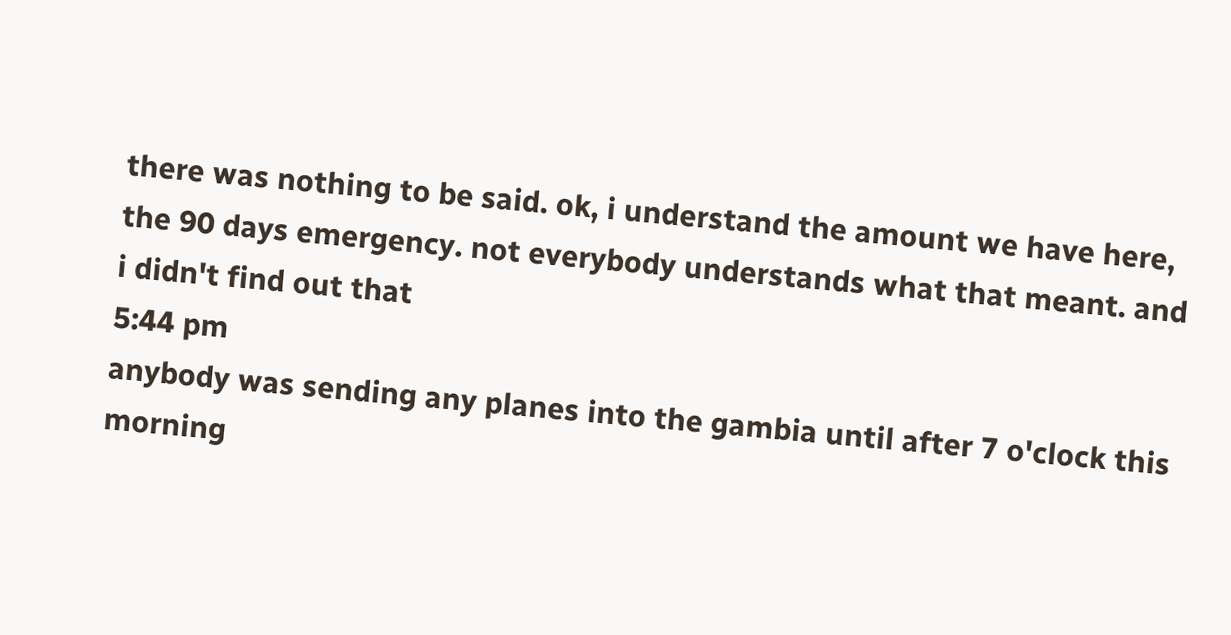there was nothing to be said. ok, i understand the amount we have here, the 90 days emergency. not everybody understands what that meant. and i didn't find out that
5:44 pm
anybody was sending any planes into the gambia until after 7 o'clock this morning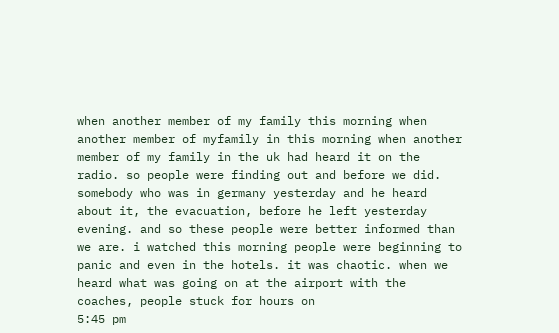when another member of my family this morning when another member of myfamily in this morning when another member of my family in the uk had heard it on the radio. so people were finding out and before we did. somebody who was in germany yesterday and he heard about it, the evacuation, before he left yesterday evening. and so these people were better informed than we are. i watched this morning people were beginning to panic and even in the hotels. it was chaotic. when we heard what was going on at the airport with the coaches, people stuck for hours on
5:45 pm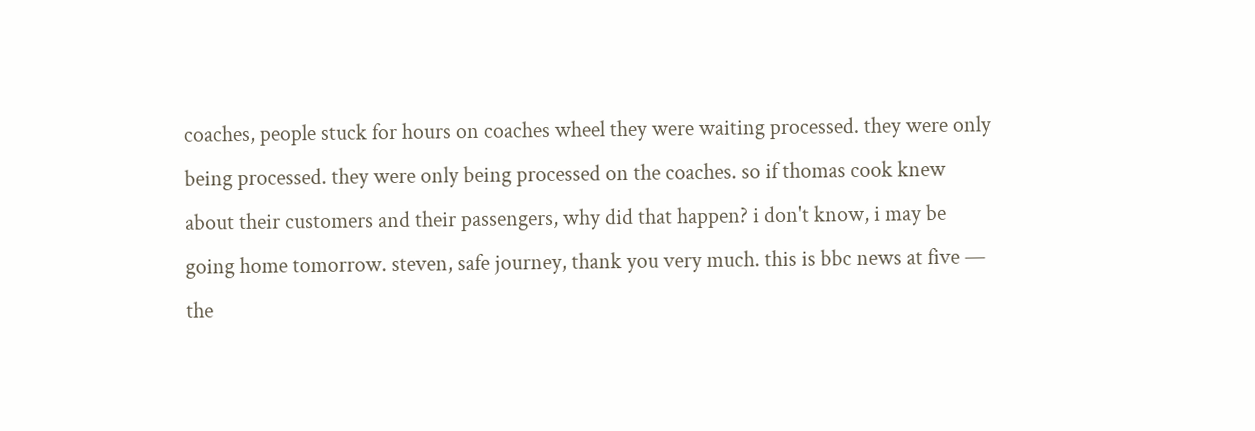coaches, people stuck for hours on coaches wheel they were waiting processed. they were only being processed. they were only being processed on the coaches. so if thomas cook knew about their customers and their passengers, why did that happen? i don't know, i may be going home tomorrow. steven, safe journey, thank you very much. this is bbc news at five — the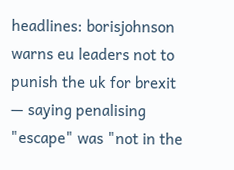headlines: borisjohnson warns eu leaders not to punish the uk for brexit — saying penalising "escape" was "not in the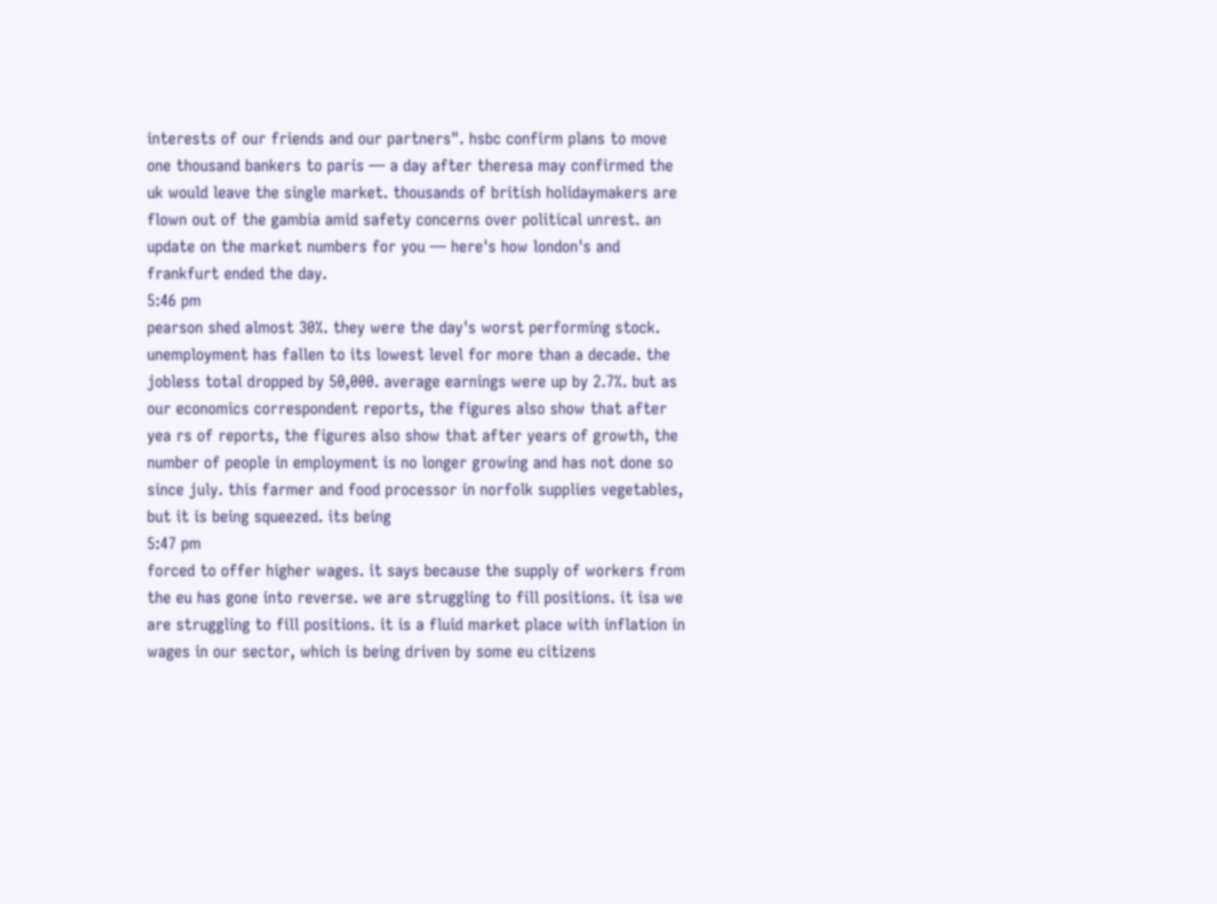interests of our friends and our partners". hsbc confirm plans to move one thousand bankers to paris — a day after theresa may confirmed the uk would leave the single market. thousands of british holidaymakers are flown out of the gambia amid safety concerns over political unrest. an update on the market numbers for you — here's how london's and frankfurt ended the day.
5:46 pm
pearson shed almost 30%. they were the day's worst performing stock. unemployment has fallen to its lowest level for more than a decade. the jobless total dropped by 50,000. average earnings were up by 2.7%. but as our economics correspondent reports, the figures also show that after yea rs of reports, the figures also show that after years of growth, the number of people in employment is no longer growing and has not done so since july. this farmer and food processor in norfolk supplies vegetables, but it is being squeezed. its being
5:47 pm
forced to offer higher wages. it says because the supply of workers from the eu has gone into reverse. we are struggling to fill positions. it isa we are struggling to fill positions. it is a fluid market place with inflation in wages in our sector, which is being driven by some eu citizens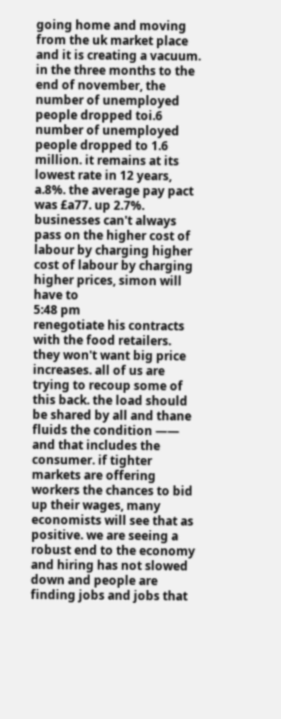going home and moving from the uk market place and it is creating a vacuum. in the three months to the end of november, the number of unemployed people dropped toi.6 number of unemployed people dropped to 1.6 million. it remains at its lowest rate in 12 years, a.8%. the average pay pact was £a77. up 2.7%. businesses can't always pass on the higher cost of labour by charging higher cost of labour by charging higher prices, simon will have to
5:48 pm
renegotiate his contracts with the food retailers. they won't want big price increases. all of us are trying to recoup some of this back. the load should be shared by all and thane fluids the condition —— and that includes the consumer. if tighter markets are offering workers the chances to bid up their wages, many economists will see that as positive. we are seeing a robust end to the economy and hiring has not slowed down and people are finding jobs and jobs that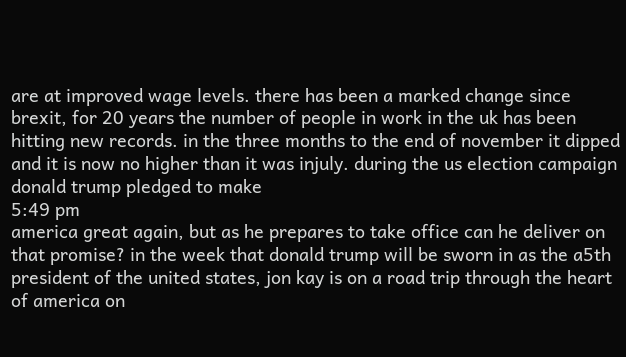are at improved wage levels. there has been a marked change since brexit, for 20 years the number of people in work in the uk has been hitting new records. in the three months to the end of november it dipped and it is now no higher than it was injuly. during the us election campaign donald trump pledged to make
5:49 pm
america great again, but as he prepares to take office can he deliver on that promise? in the week that donald trump will be sworn in as the a5th president of the united states, jon kay is on a road trip through the heart of america on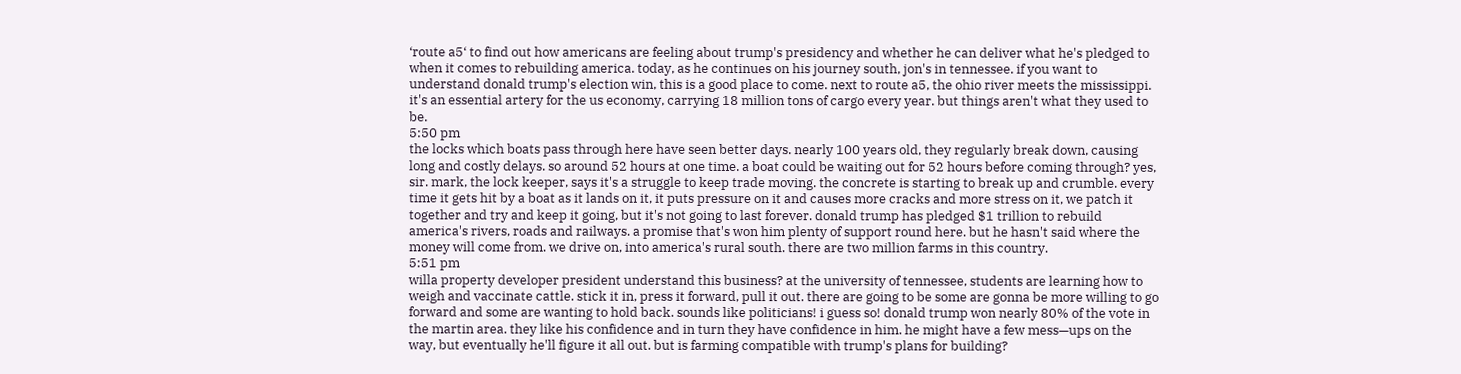‘route a5‘ to find out how americans are feeling about trump's presidency and whether he can deliver what he's pledged to when it comes to rebuilding america. today, as he continues on his journey south, jon's in tennessee. if you want to understand donald trump's election win, this is a good place to come. next to route a5, the ohio river meets the mississippi. it's an essential artery for the us economy, carrying 18 million tons of cargo every year. but things aren't what they used to be.
5:50 pm
the locks which boats pass through here have seen better days. nearly 100 years old, they regularly break down, causing long and costly delays. so around 52 hours at one time. a boat could be waiting out for 52 hours before coming through? yes, sir. mark, the lock keeper, says it's a struggle to keep trade moving. the concrete is starting to break up and crumble. every time it gets hit by a boat as it lands on it, it puts pressure on it and causes more cracks and more stress on it, we patch it together and try and keep it going, but it's not going to last forever. donald trump has pledged $1 trillion to rebuild america's rivers, roads and railways. a promise that's won him plenty of support round here. but he hasn't said where the money will come from. we drive on, into america's rural south. there are two million farms in this country.
5:51 pm
willa property developer president understand this business? at the university of tennessee, students are learning how to weigh and vaccinate cattle. stick it in, press it forward, pull it out. there are going to be some are gonna be more willing to go forward and some are wanting to hold back. sounds like politicians! i guess so! donald trump won nearly 80% of the vote in the martin area. they like his confidence and in turn they have confidence in him. he might have a few mess—ups on the way, but eventually he'll figure it all out. but is farming compatible with trump's plans for building?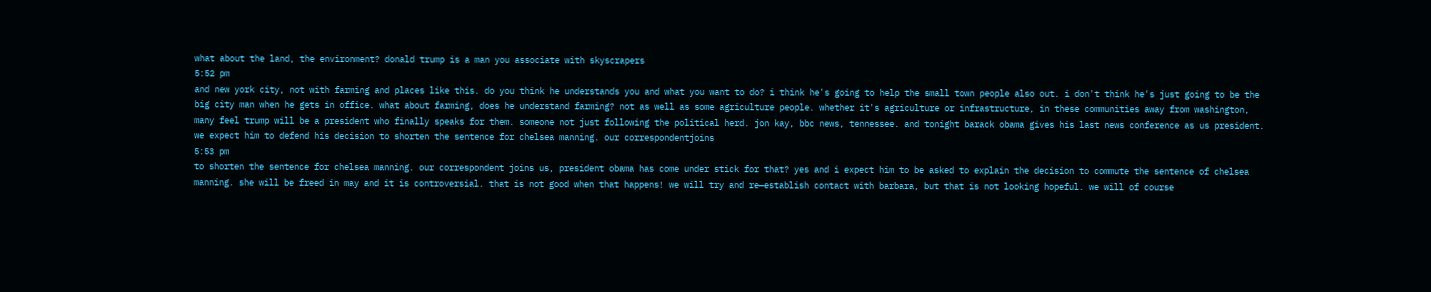what about the land, the environment? donald trump is a man you associate with skyscrapers
5:52 pm
and new york city, not with farming and places like this. do you think he understands you and what you want to do? i think he's going to help the small town people also out. i don't think he's just going to be the big city man when he gets in office. what about farming, does he understand farming? not as well as some agriculture people. whether it's agriculture or infrastructure, in these communities away from washington, many feel trump will be a president who finally speaks for them. someone not just following the political herd. jon kay, bbc news, tennessee. and tonight barack obama gives his last news conference as us president. we expect him to defend his decision to shorten the sentence for chelsea manning. our correspondentjoins
5:53 pm
to shorten the sentence for chelsea manning. our correspondent joins us, president obama has come under stick for that? yes and i expect him to be asked to explain the decision to commute the sentence of chelsea manning. she will be freed in may and it is controversial. that is not good when that happens! we will try and re—establish contact with barbara, but that is not looking hopeful. we will of course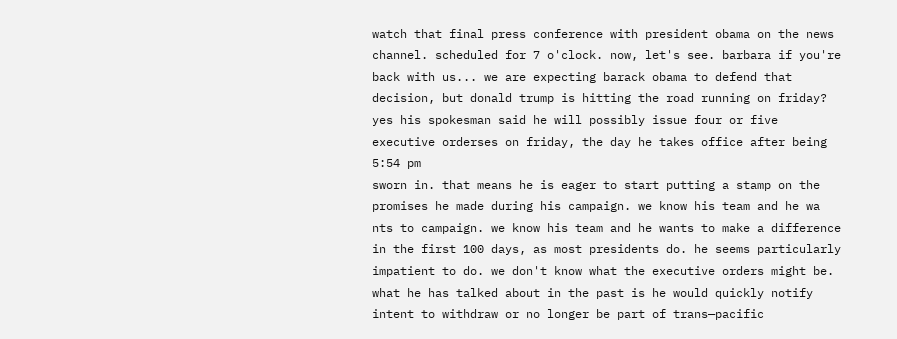watch that final press conference with president obama on the news channel. scheduled for 7 o'clock. now, let's see. barbara if you're back with us... we are expecting barack obama to defend that decision, but donald trump is hitting the road running on friday? yes his spokesman said he will possibly issue four or five executive orderses on friday, the day he takes office after being
5:54 pm
sworn in. that means he is eager to start putting a stamp on the promises he made during his campaign. we know his team and he wa nts to campaign. we know his team and he wants to make a difference in the first 100 days, as most presidents do. he seems particularly impatient to do. we don't know what the executive orders might be. what he has talked about in the past is he would quickly notify intent to withdraw or no longer be part of trans—pacific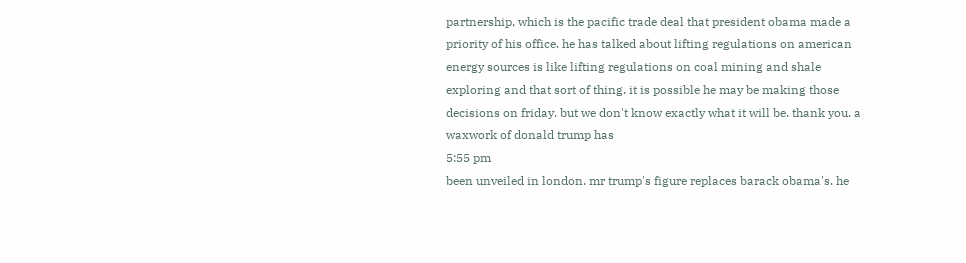partnership, which is the pacific trade deal that president obama made a priority of his office. he has talked about lifting regulations on american energy sources is like lifting regulations on coal mining and shale exploring and that sort of thing. it is possible he may be making those decisions on friday. but we don't know exactly what it will be. thank you. a waxwork of donald trump has
5:55 pm
been unveiled in london. mr trump's figure replaces barack obama's. he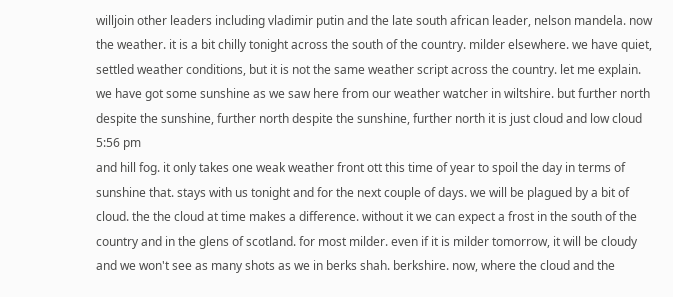willjoin other leaders including vladimir putin and the late south african leader, nelson mandela. now the weather. it is a bit chilly tonight across the south of the country. milder elsewhere. we have quiet, settled weather conditions, but it is not the same weather script across the country. let me explain. we have got some sunshine as we saw here from our weather watcher in wiltshire. but further north despite the sunshine, further north despite the sunshine, further north it is just cloud and low cloud
5:56 pm
and hill fog. it only takes one weak weather front ott this time of year to spoil the day in terms of sunshine that. stays with us tonight and for the next couple of days. we will be plagued by a bit of cloud. the the cloud at time makes a difference. without it we can expect a frost in the south of the country and in the glens of scotland. for most milder. even if it is milder tomorrow, it will be cloudy and we won't see as many shots as we in berks shah. berkshire. now, where the cloud and the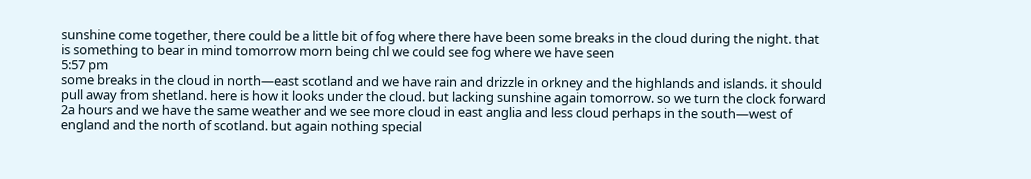sunshine come together, there could be a little bit of fog where there have been some breaks in the cloud during the night. that is something to bear in mind tomorrow morn being chl we could see fog where we have seen
5:57 pm
some breaks in the cloud in north—east scotland and we have rain and drizzle in orkney and the highlands and islands. it should pull away from shetland. here is how it looks under the cloud. but lacking sunshine again tomorrow. so we turn the clock forward 2a hours and we have the same weather and we see more cloud in east anglia and less cloud perhaps in the south—west of england and the north of scotland. but again nothing special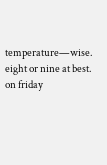temperature—wise. eight or nine at best. on friday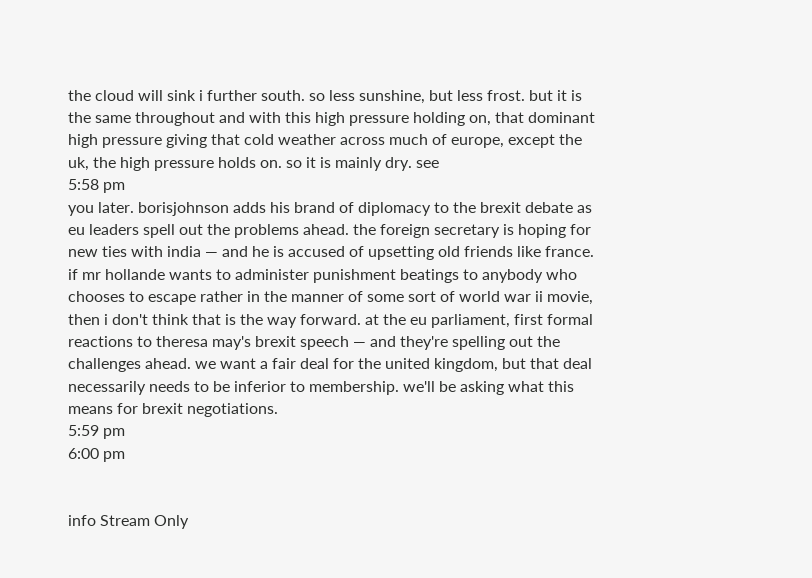the cloud will sink i further south. so less sunshine, but less frost. but it is the same throughout and with this high pressure holding on, that dominant high pressure giving that cold weather across much of europe, except the uk, the high pressure holds on. so it is mainly dry. see
5:58 pm
you later. borisjohnson adds his brand of diplomacy to the brexit debate as eu leaders spell out the problems ahead. the foreign secretary is hoping for new ties with india — and he is accused of upsetting old friends like france. if mr hollande wants to administer punishment beatings to anybody who chooses to escape rather in the manner of some sort of world war ii movie, then i don't think that is the way forward. at the eu parliament, first formal reactions to theresa may's brexit speech — and they're spelling out the challenges ahead. we want a fair deal for the united kingdom, but that deal necessarily needs to be inferior to membership. we'll be asking what this means for brexit negotiations.
5:59 pm
6:00 pm


info Stream Only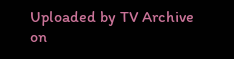Uploaded by TV Archive on